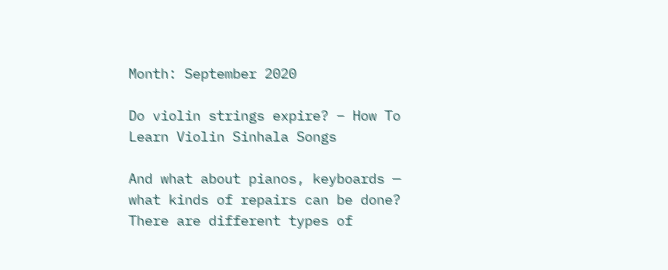Month: September 2020

Do violin strings expire? – How To Learn Violin Sinhala Songs

And what about pianos, keyboards — what kinds of repairs can be done? There are different types of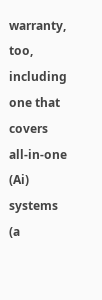warranty, too, including one that covers all-in-one (Ai) systems (a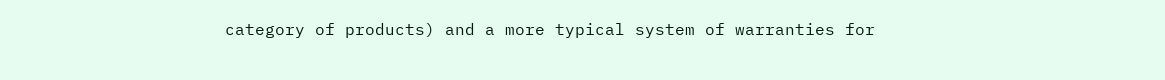category of products) and a more typical system of warranties for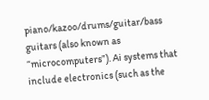piano/kazoo/drums/guitar/bass guitars (also known as “microcomputers”). Ai systems that include electronics (such as the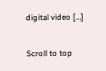digital video […]

Scroll to top